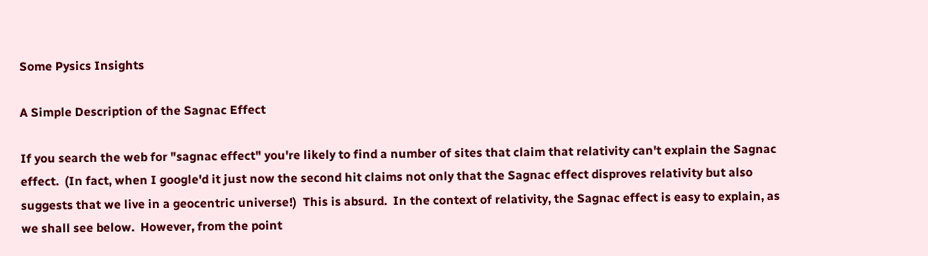Some Pysics Insights

A Simple Description of the Sagnac Effect

If you search the web for "sagnac effect" you're likely to find a number of sites that claim that relativity can't explain the Sagnac effect.  (In fact, when I google'd it just now the second hit claims not only that the Sagnac effect disproves relativity but also suggests that we live in a geocentric universe!)  This is absurd.  In the context of relativity, the Sagnac effect is easy to explain, as we shall see below.  However, from the point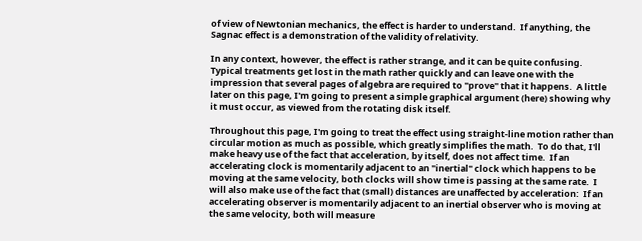of view of Newtonian mechanics, the effect is harder to understand.  If anything, the Sagnac effect is a demonstration of the validity of relativity.

In any context, however, the effect is rather strange, and it can be quite confusing.  Typical treatments get lost in the math rather quickly and can leave one with the impression that several pages of algebra are required to "prove" that it happens.  A little later on this page, I'm going to present a simple graphical argument (here) showing why it must occur, as viewed from the rotating disk itself.

Throughout this page, I'm going to treat the effect using straight-line motion rather than circular motion as much as possible, which greatly simplifies the math.  To do that, I'll make heavy use of the fact that acceleration, by itself, does not affect time.  If an accelerating clock is momentarily adjacent to an "inertial" clock which happens to be moving at the same velocity, both clocks will show time is passing at the same rate.  I will also make use of the fact that (small) distances are unaffected by acceleration:  If an accelerating observer is momentarily adjacent to an inertial observer who is moving at the same velocity, both will measure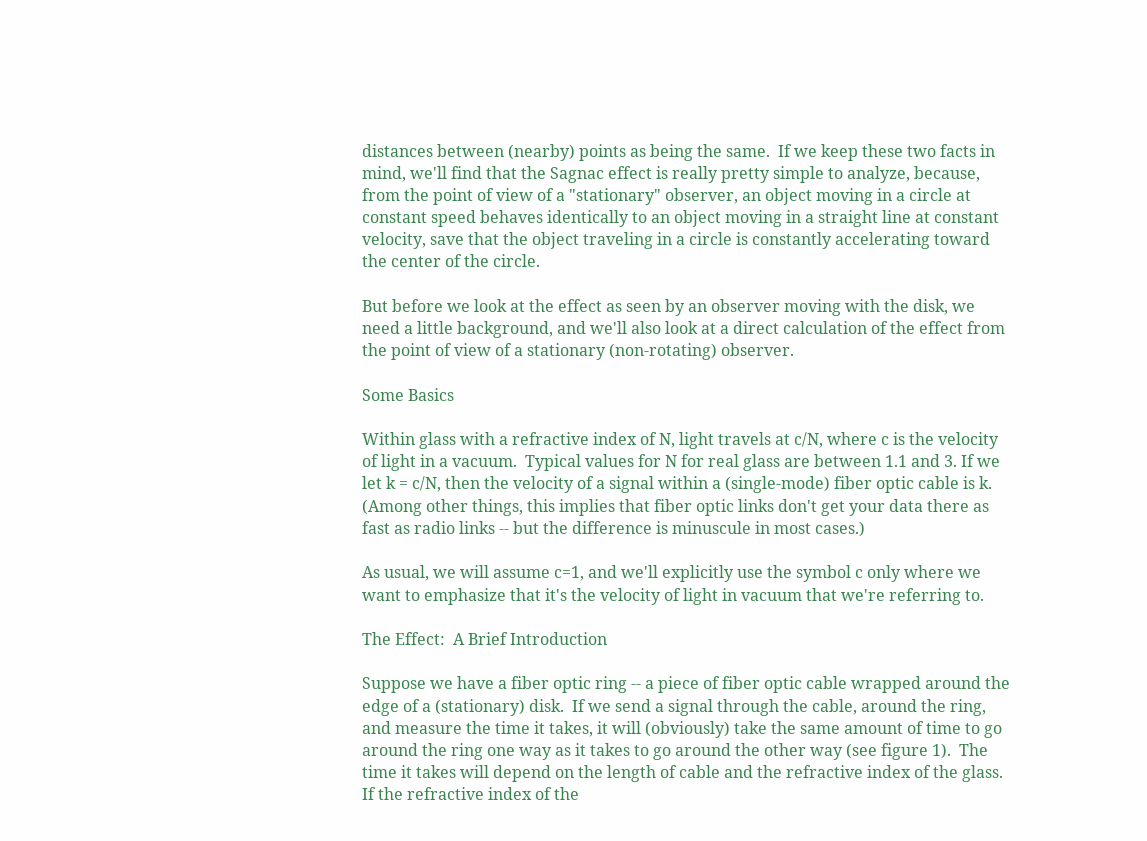distances between (nearby) points as being the same.  If we keep these two facts in mind, we'll find that the Sagnac effect is really pretty simple to analyze, because, from the point of view of a "stationary" observer, an object moving in a circle at constant speed behaves identically to an object moving in a straight line at constant velocity, save that the object traveling in a circle is constantly accelerating toward the center of the circle.

But before we look at the effect as seen by an observer moving with the disk, we need a little background, and we'll also look at a direct calculation of the effect from the point of view of a stationary (non-rotating) observer.

Some Basics

Within glass with a refractive index of N, light travels at c/N, where c is the velocity of light in a vacuum.  Typical values for N for real glass are between 1.1 and 3. If we let k = c/N, then the velocity of a signal within a (single-mode) fiber optic cable is k.  (Among other things, this implies that fiber optic links don't get your data there as fast as radio links -- but the difference is minuscule in most cases.)

As usual, we will assume c=1, and we'll explicitly use the symbol c only where we want to emphasize that it's the velocity of light in vacuum that we're referring to.

The Effect:  A Brief Introduction

Suppose we have a fiber optic ring -- a piece of fiber optic cable wrapped around the edge of a (stationary) disk.  If we send a signal through the cable, around the ring, and measure the time it takes, it will (obviously) take the same amount of time to go around the ring one way as it takes to go around the other way (see figure 1).  The time it takes will depend on the length of cable and the refractive index of the glass.  If the refractive index of the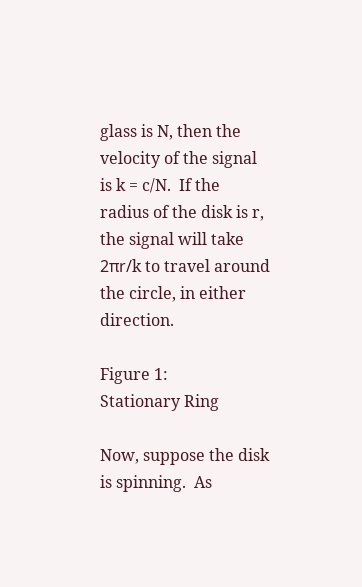glass is N, then the velocity of the signal is k = c/N.  If the radius of the disk is r, the signal will take 2πr/k to travel around the circle, in either direction.

Figure 1:
Stationary Ring

Now, suppose the disk is spinning.  As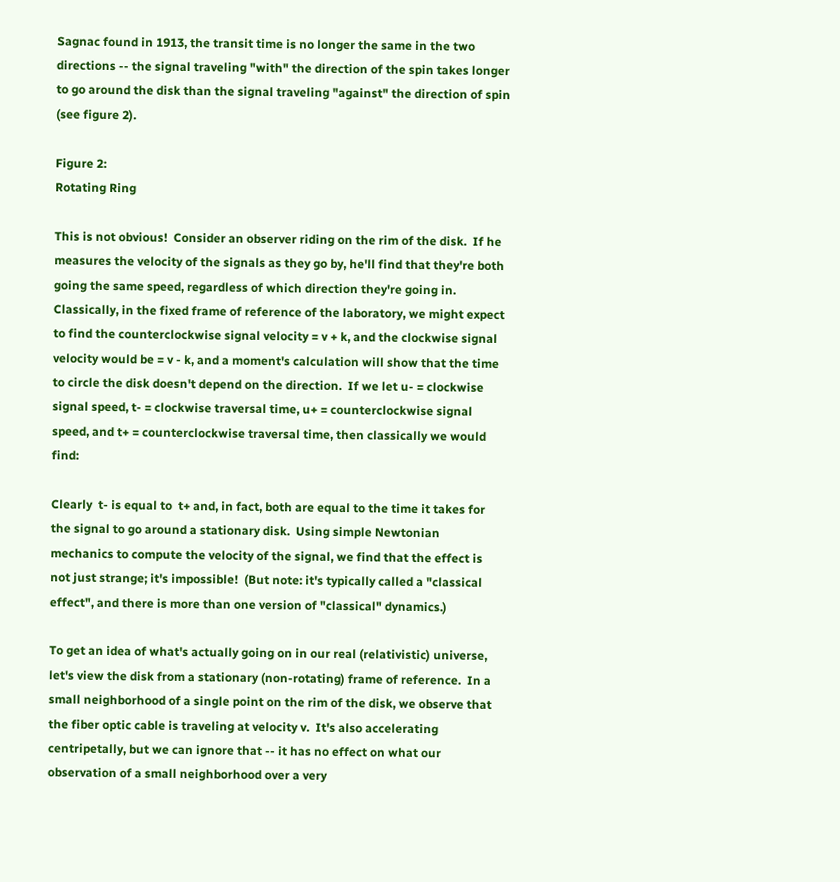Sagnac found in 1913, the transit time is no longer the same in the two directions -- the signal traveling "with" the direction of the spin takes longer to go around the disk than the signal traveling "against" the direction of spin (see figure 2).

Figure 2:
Rotating Ring

This is not obvious!  Consider an observer riding on the rim of the disk.  If he measures the velocity of the signals as they go by, he'll find that they're both going the same speed, regardless of which direction they're going in.  Classically, in the fixed frame of reference of the laboratory, we might expect to find the counterclockwise signal velocity = v + k, and the clockwise signal velocity would be = v - k, and a moment's calculation will show that the time to circle the disk doesn't depend on the direction.  If we let u- = clockwise signal speed, t- = clockwise traversal time, u+ = counterclockwise signal speed, and t+ = counterclockwise traversal time, then classically we would find:

Clearly  t- is equal to  t+ and, in fact, both are equal to the time it takes for the signal to go around a stationary disk.  Using simple Newtonian mechanics to compute the velocity of the signal, we find that the effect is not just strange; it's impossible!  (But note: it's typically called a "classical effect", and there is more than one version of "classical" dynamics.)

To get an idea of what's actually going on in our real (relativistic) universe, let's view the disk from a stationary (non-rotating) frame of reference.  In a small neighborhood of a single point on the rim of the disk, we observe that the fiber optic cable is traveling at velocity v.  It's also accelerating centripetally, but we can ignore that -- it has no effect on what our observation of a small neighborhood over a very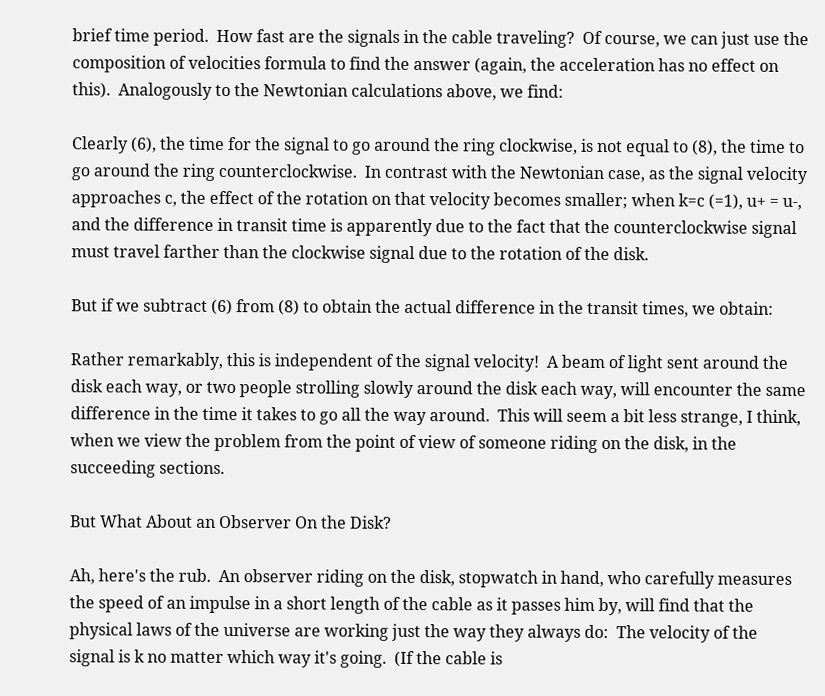brief time period.  How fast are the signals in the cable traveling?  Of course, we can just use the composition of velocities formula to find the answer (again, the acceleration has no effect on this).  Analogously to the Newtonian calculations above, we find:

Clearly (6), the time for the signal to go around the ring clockwise, is not equal to (8), the time to go around the ring counterclockwise.  In contrast with the Newtonian case, as the signal velocity approaches c, the effect of the rotation on that velocity becomes smaller; when k=c (=1), u+ = u-, and the difference in transit time is apparently due to the fact that the counterclockwise signal must travel farther than the clockwise signal due to the rotation of the disk.

But if we subtract (6) from (8) to obtain the actual difference in the transit times, we obtain:

Rather remarkably, this is independent of the signal velocity!  A beam of light sent around the disk each way, or two people strolling slowly around the disk each way, will encounter the same difference in the time it takes to go all the way around.  This will seem a bit less strange, I think, when we view the problem from the point of view of someone riding on the disk, in the succeeding sections.

But What About an Observer On the Disk?

Ah, here's the rub.  An observer riding on the disk, stopwatch in hand, who carefully measures the speed of an impulse in a short length of the cable as it passes him by, will find that the physical laws of the universe are working just the way they always do:  The velocity of the signal is k no matter which way it's going.  (If the cable is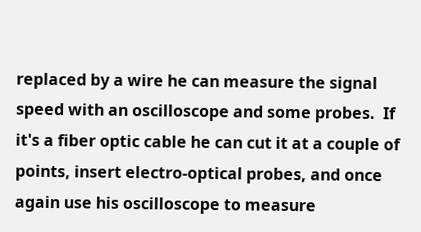replaced by a wire he can measure the signal speed with an oscilloscope and some probes.  If it's a fiber optic cable he can cut it at a couple of points, insert electro-optical probes, and once again use his oscilloscope to measure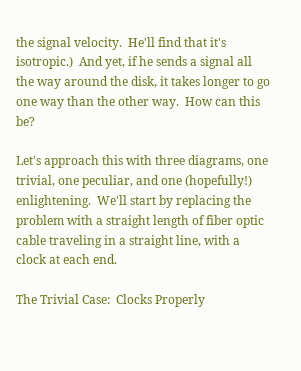the signal velocity.  He'll find that it's isotropic.)  And yet, if he sends a signal all the way around the disk, it takes longer to go one way than the other way.  How can this be?

Let's approach this with three diagrams, one trivial, one peculiar, and one (hopefully!) enlightening.  We'll start by replacing the problem with a straight length of fiber optic cable traveling in a straight line, with a clock at each end.

The Trivial Case:  Clocks Properly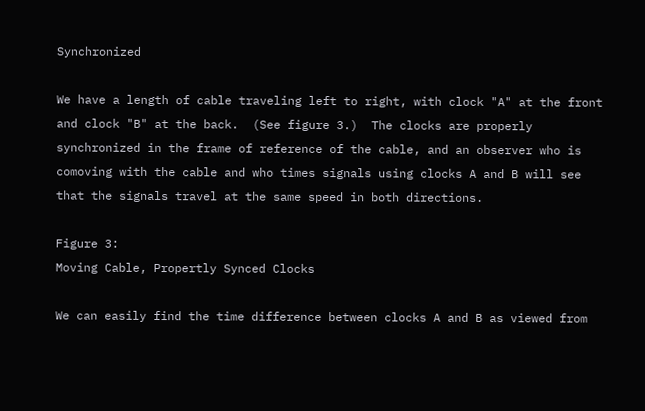Synchronized

We have a length of cable traveling left to right, with clock "A" at the front and clock "B" at the back.  (See figure 3.)  The clocks are properly synchronized in the frame of reference of the cable, and an observer who is comoving with the cable and who times signals using clocks A and B will see that the signals travel at the same speed in both directions.

Figure 3:
Moving Cable, Propertly Synced Clocks

We can easily find the time difference between clocks A and B as viewed from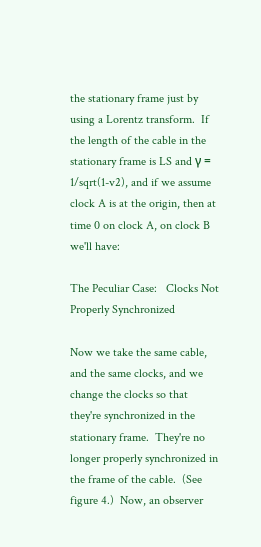the stationary frame just by using a Lorentz transform.  If the length of the cable in the stationary frame is LS and γ = 1/sqrt(1-v2), and if we assume clock A is at the origin, then at time 0 on clock A, on clock B we'll have:

The Peculiar Case:   Clocks Not Properly Synchronized

Now we take the same cable, and the same clocks, and we change the clocks so that they're synchronized in the stationary frame.  They're no longer properly synchronized in the frame of the cable.  (See figure 4.)  Now, an observer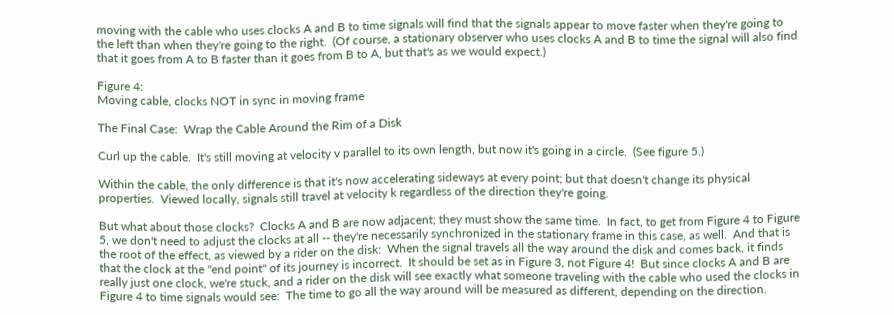moving with the cable who uses clocks A and B to time signals will find that the signals appear to move faster when they're going to the left than when they're going to the right.  (Of course, a stationary observer who uses clocks A and B to time the signal will also find that it goes from A to B faster than it goes from B to A, but that's as we would expect.)

Figure 4:
Moving cable, clocks NOT in sync in moving frame

The Final Case:  Wrap the Cable Around the Rim of a Disk

Curl up the cable.  It's still moving at velocity v parallel to its own length, but now it's going in a circle.  (See figure 5.)

Within the cable, the only difference is that it's now accelerating sideways at every point; but that doesn't change its physical properties.  Viewed locally, signals still travel at velocity k regardless of the direction they're going.

But what about those clocks?  Clocks A and B are now adjacent; they must show the same time.  In fact, to get from Figure 4 to Figure 5, we don't need to adjust the clocks at all -- they're necessarily synchronized in the stationary frame in this case, as well.  And that is the root of the effect, as viewed by a rider on the disk:  When the signal travels all the way around the disk and comes back, it finds that the clock at the "end point" of its journey is incorrect.  It should be set as in Figure 3, not Figure 4!  But since clocks A and B are really just one clock, we're stuck, and a rider on the disk will see exactly what someone traveling with the cable who used the clocks in Figure 4 to time signals would see:  The time to go all the way around will be measured as different, depending on the direction.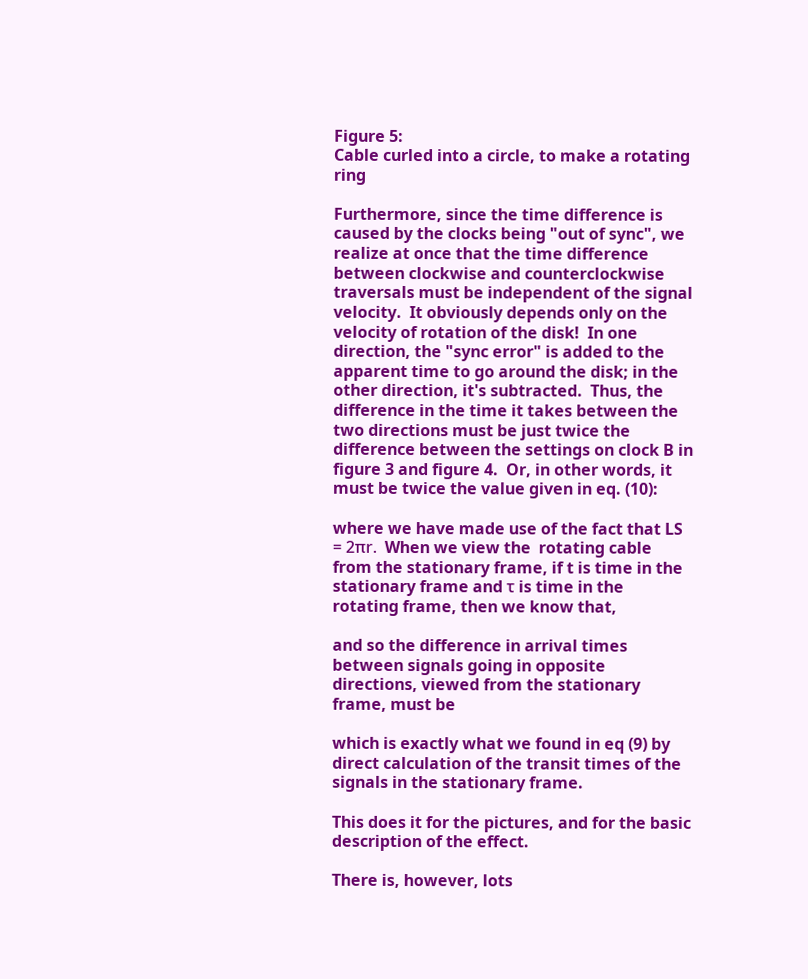Figure 5:
Cable curled into a circle, to make a rotating ring

Furthermore, since the time difference is caused by the clocks being "out of sync", we realize at once that the time difference between clockwise and counterclockwise traversals must be independent of the signal velocity.  It obviously depends only on the velocity of rotation of the disk!  In one direction, the "sync error" is added to the apparent time to go around the disk; in the other direction, it's subtracted.  Thus, the difference in the time it takes between the two directions must be just twice the difference between the settings on clock B in figure 3 and figure 4.  Or, in other words, it must be twice the value given in eq. (10):

where we have made use of the fact that LS = 2πr.  When we view the  rotating cable from the stationary frame, if t is time in the stationary frame and τ is time in the rotating frame, then we know that,

and so the difference in arrival times between signals going in opposite directions, viewed from the stationary frame, must be

which is exactly what we found in eq (9) by direct calculation of the transit times of the signals in the stationary frame.

This does it for the pictures, and for the basic description of the effect.

There is, however, lots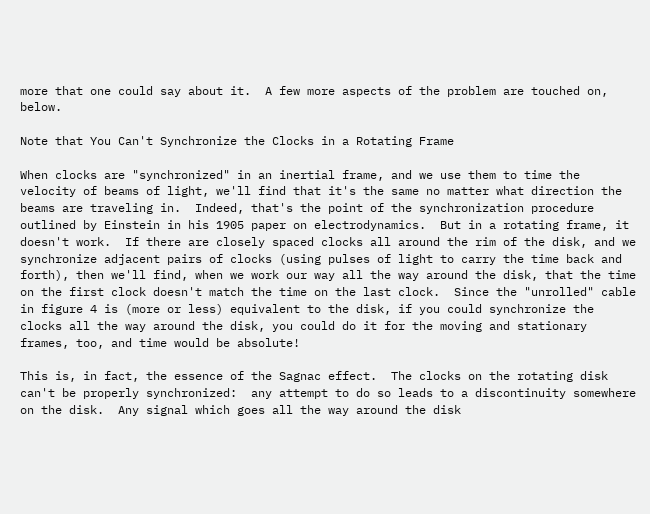more that one could say about it.  A few more aspects of the problem are touched on, below.

Note that You Can't Synchronize the Clocks in a Rotating Frame

When clocks are "synchronized" in an inertial frame, and we use them to time the velocity of beams of light, we'll find that it's the same no matter what direction the beams are traveling in.  Indeed, that's the point of the synchronization procedure outlined by Einstein in his 1905 paper on electrodynamics.  But in a rotating frame, it doesn't work.  If there are closely spaced clocks all around the rim of the disk, and we synchronize adjacent pairs of clocks (using pulses of light to carry the time back and forth), then we'll find, when we work our way all the way around the disk, that the time on the first clock doesn't match the time on the last clock.  Since the "unrolled" cable in figure 4 is (more or less) equivalent to the disk, if you could synchronize the clocks all the way around the disk, you could do it for the moving and stationary frames, too, and time would be absolute!

This is, in fact, the essence of the Sagnac effect.  The clocks on the rotating disk can't be properly synchronized:  any attempt to do so leads to a discontinuity somewhere on the disk.  Any signal which goes all the way around the disk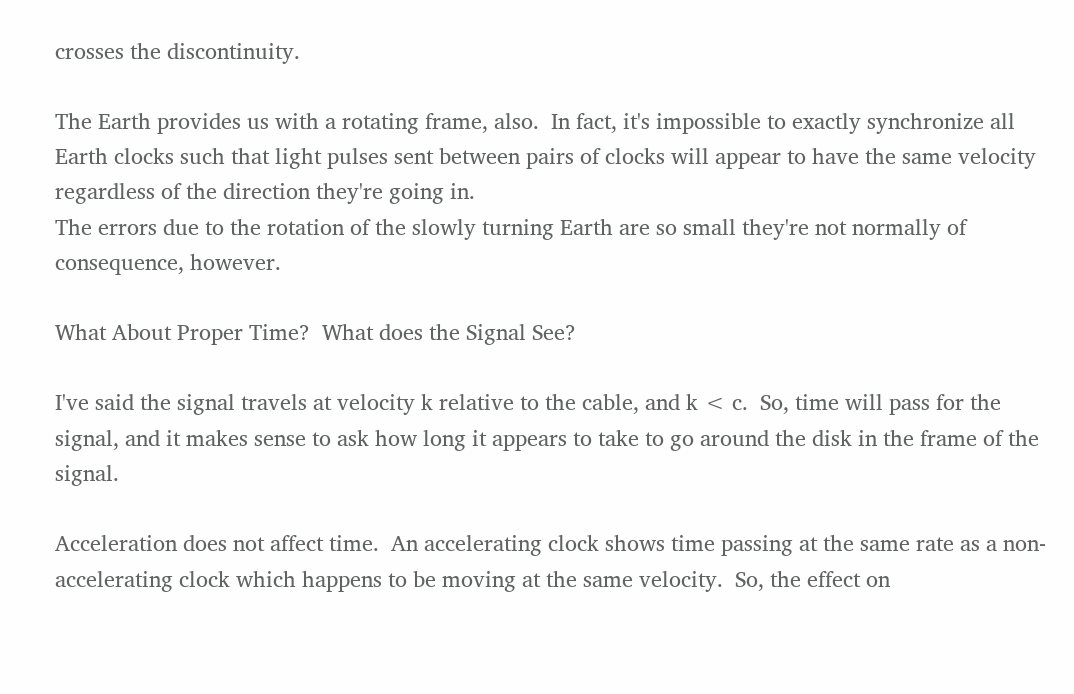crosses the discontinuity.

The Earth provides us with a rotating frame, also.  In fact, it's impossible to exactly synchronize all Earth clocks such that light pulses sent between pairs of clocks will appear to have the same velocity regardless of the direction they're going in.
The errors due to the rotation of the slowly turning Earth are so small they're not normally of consequence, however.

What About Proper Time?  What does the Signal See?

I've said the signal travels at velocity k relative to the cable, and k < c.  So, time will pass for the signal, and it makes sense to ask how long it appears to take to go around the disk in the frame of the signal.

Acceleration does not affect time.  An accelerating clock shows time passing at the same rate as a non-accelerating clock which happens to be moving at the same velocity.  So, the effect on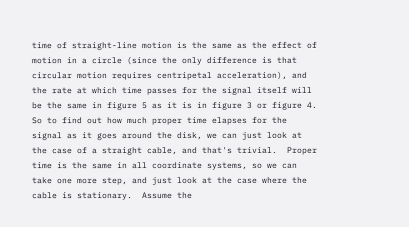time of straight-line motion is the same as the effect of motion in a circle (since the only difference is that circular motion requires centripetal acceleration), and the rate at which time passes for the signal itself will be the same in figure 5 as it is in figure 3 or figure 4.  So to find out how much proper time elapses for the signal as it goes around the disk, we can just look at the case of a straight cable, and that's trivial.  Proper time is the same in all coordinate systems, so we can take one more step, and just look at the case where the cable is stationary.  Assume the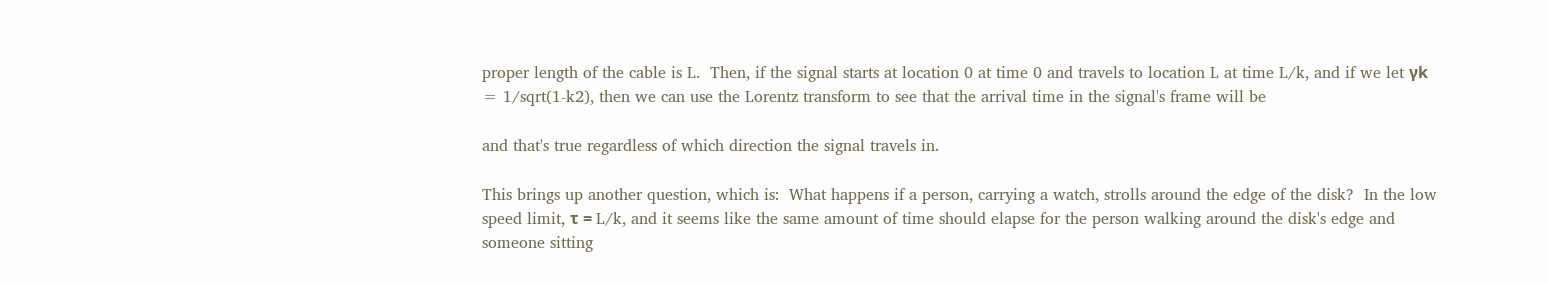proper length of the cable is L.  Then, if the signal starts at location 0 at time 0 and travels to location L at time L/k, and if we let γk = 1/sqrt(1-k2), then we can use the Lorentz transform to see that the arrival time in the signal's frame will be

and that's true regardless of which direction the signal travels in.

This brings up another question, which is:  What happens if a person, carrying a watch, strolls around the edge of the disk?  In the low speed limit, τ = L/k, and it seems like the same amount of time should elapse for the person walking around the disk's edge and someone sitting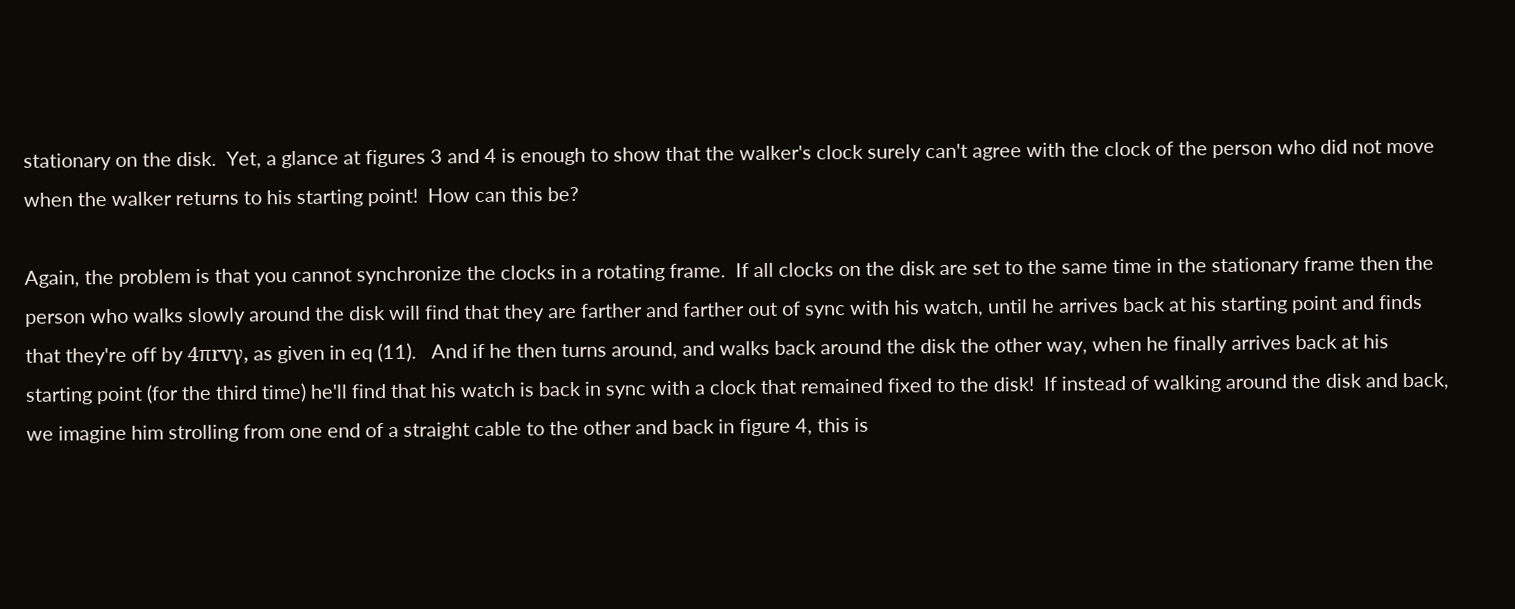stationary on the disk.  Yet, a glance at figures 3 and 4 is enough to show that the walker's clock surely can't agree with the clock of the person who did not move when the walker returns to his starting point!  How can this be?

Again, the problem is that you cannot synchronize the clocks in a rotating frame.  If all clocks on the disk are set to the same time in the stationary frame then the person who walks slowly around the disk will find that they are farther and farther out of sync with his watch, until he arrives back at his starting point and finds that they're off by 4πrvγ, as given in eq (11).   And if he then turns around, and walks back around the disk the other way, when he finally arrives back at his starting point (for the third time) he'll find that his watch is back in sync with a clock that remained fixed to the disk!  If instead of walking around the disk and back, we imagine him strolling from one end of a straight cable to the other and back in figure 4, this is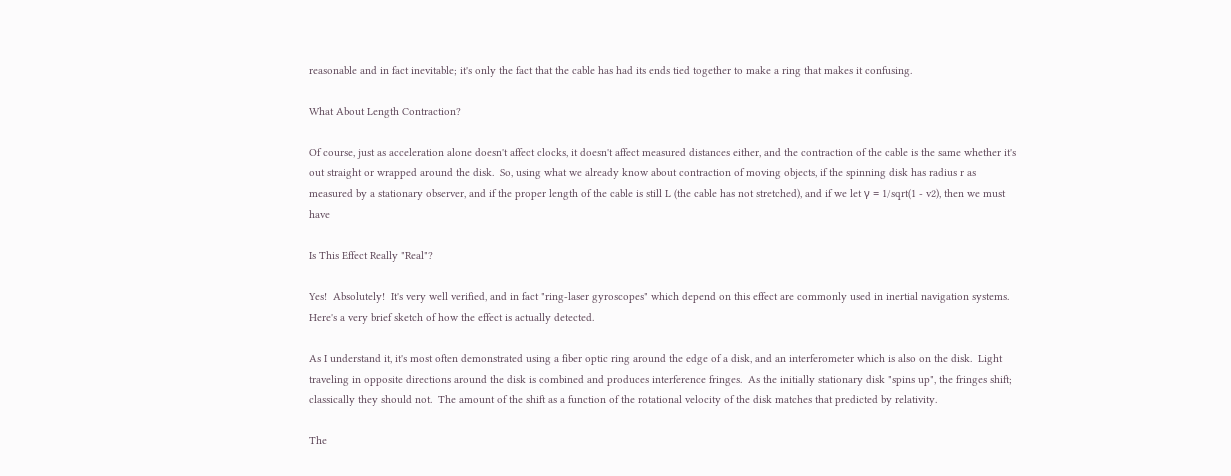reasonable and in fact inevitable; it's only the fact that the cable has had its ends tied together to make a ring that makes it confusing.

What About Length Contraction?

Of course, just as acceleration alone doesn't affect clocks, it doesn't affect measured distances either, and the contraction of the cable is the same whether it's out straight or wrapped around the disk.  So, using what we already know about contraction of moving objects, if the spinning disk has radius r as measured by a stationary observer, and if the proper length of the cable is still L (the cable has not stretched), and if we let γ = 1/sqrt(1 - v2), then we must have

Is This Effect Really "Real"?

Yes!  Absolutely!  It's very well verified, and in fact "ring-laser gyroscopes" which depend on this effect are commonly used in inertial navigation systems.   Here's a very brief sketch of how the effect is actually detected.

As I understand it, it's most often demonstrated using a fiber optic ring around the edge of a disk, and an interferometer which is also on the disk.  Light traveling in opposite directions around the disk is combined and produces interference fringes.  As the initially stationary disk "spins up", the fringes shift; classically they should not.  The amount of the shift as a function of the rotational velocity of the disk matches that predicted by relativity.

The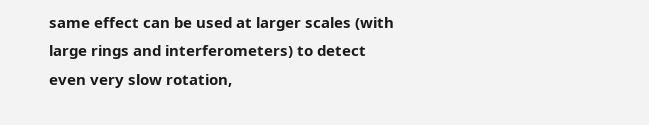same effect can be used at larger scales (with large rings and interferometers) to detect even very slow rotation,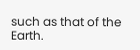such as that of the Earth.